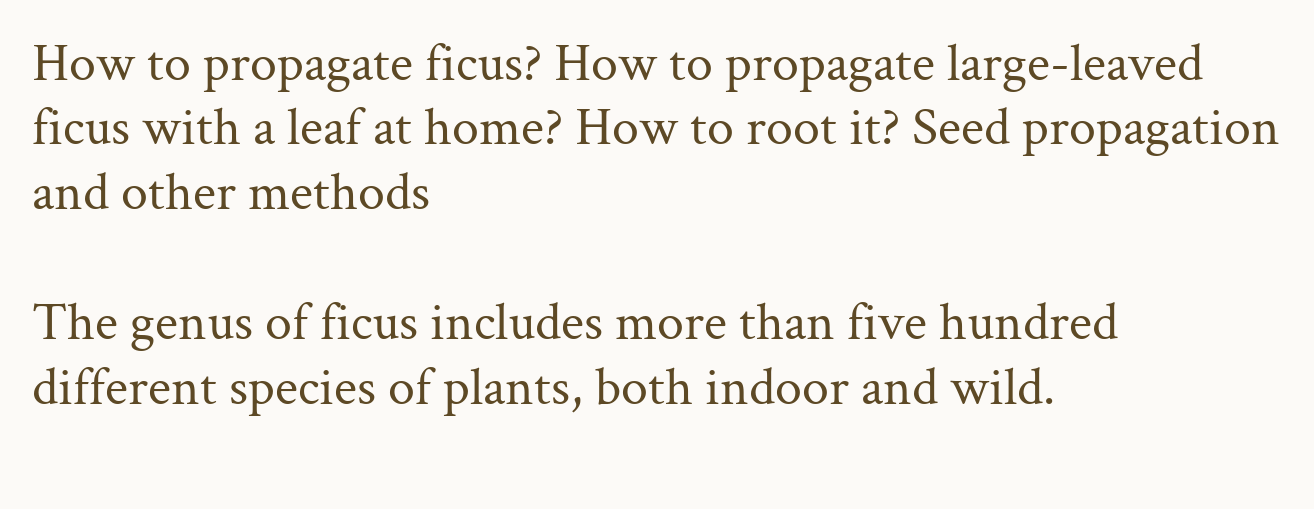How to propagate ficus? How to propagate large-leaved ficus with a leaf at home? How to root it? Seed propagation and other methods

The genus of ficus includes more than five hundred different species of plants, both indoor and wild.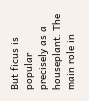But ficus is popular precisely as a houseplant. The main role in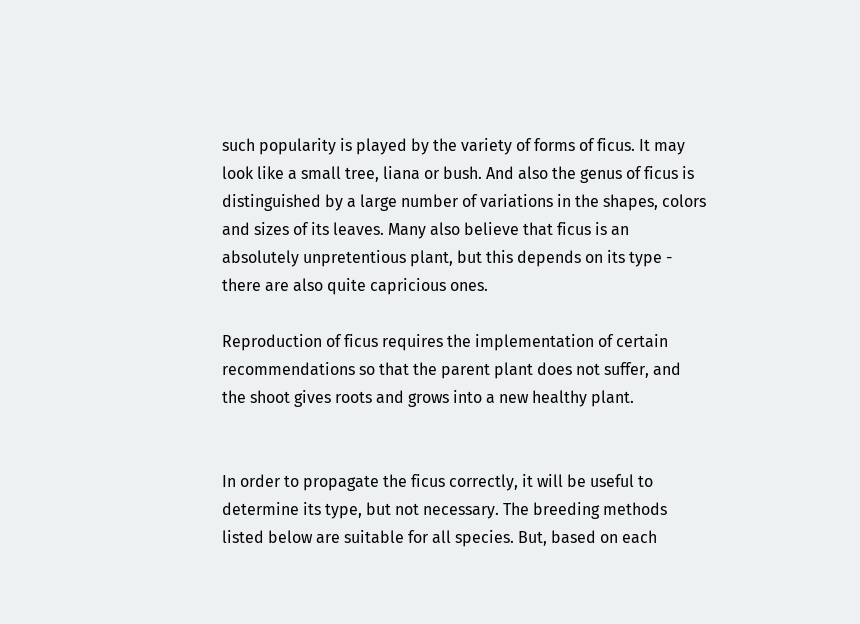such popularity is played by the variety of forms of ficus. It may look like a small tree, liana or bush. And also the genus of ficus is distinguished by a large number of variations in the shapes, colors and sizes of its leaves. Many also believe that ficus is an absolutely unpretentious plant, but this depends on its type - there are also quite capricious ones.

Reproduction of ficus requires the implementation of certain recommendations so that the parent plant does not suffer, and the shoot gives roots and grows into a new healthy plant.


In order to propagate the ficus correctly, it will be useful to determine its type, but not necessary. The breeding methods listed below are suitable for all species. But, based on each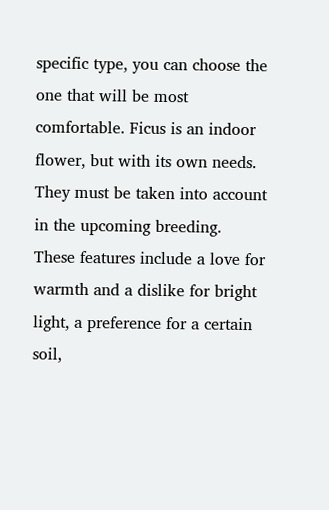specific type, you can choose the one that will be most comfortable. Ficus is an indoor flower, but with its own needs. They must be taken into account in the upcoming breeding. These features include a love for warmth and a dislike for bright light, a preference for a certain soil,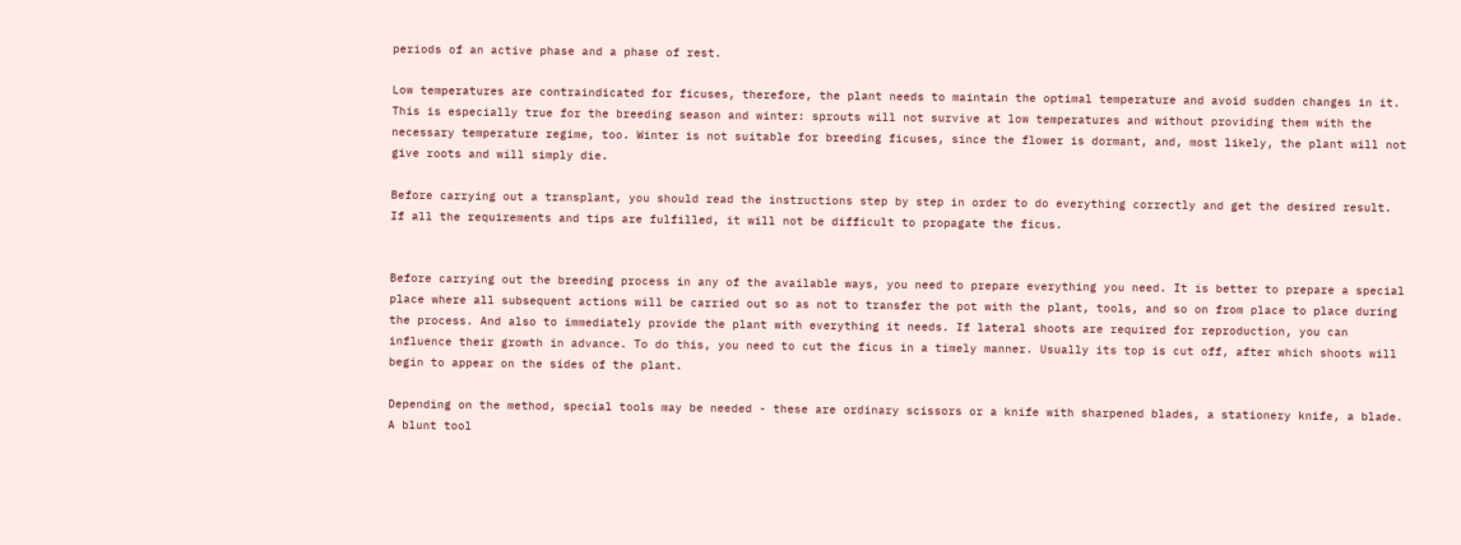periods of an active phase and a phase of rest.

Low temperatures are contraindicated for ficuses, therefore, the plant needs to maintain the optimal temperature and avoid sudden changes in it. This is especially true for the breeding season and winter: sprouts will not survive at low temperatures and without providing them with the necessary temperature regime, too. Winter is not suitable for breeding ficuses, since the flower is dormant, and, most likely, the plant will not give roots and will simply die.

Before carrying out a transplant, you should read the instructions step by step in order to do everything correctly and get the desired result. If all the requirements and tips are fulfilled, it will not be difficult to propagate the ficus.


Before carrying out the breeding process in any of the available ways, you need to prepare everything you need. It is better to prepare a special place where all subsequent actions will be carried out so as not to transfer the pot with the plant, tools, and so on from place to place during the process. And also to immediately provide the plant with everything it needs. If lateral shoots are required for reproduction, you can influence their growth in advance. To do this, you need to cut the ficus in a timely manner. Usually its top is cut off, after which shoots will begin to appear on the sides of the plant.

Depending on the method, special tools may be needed - these are ordinary scissors or a knife with sharpened blades, a stationery knife, a blade. A blunt tool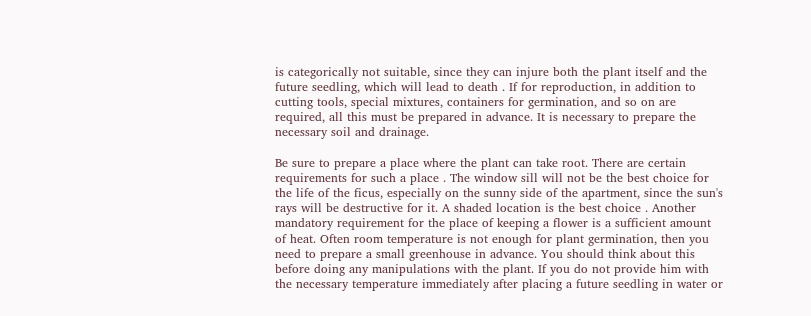is categorically not suitable, since they can injure both the plant itself and the future seedling, which will lead to death . If for reproduction, in addition to cutting tools, special mixtures, containers for germination, and so on are required, all this must be prepared in advance. It is necessary to prepare the necessary soil and drainage.

Be sure to prepare a place where the plant can take root. There are certain requirements for such a place . The window sill will not be the best choice for the life of the ficus, especially on the sunny side of the apartment, since the sun's rays will be destructive for it. A shaded location is the best choice . Another mandatory requirement for the place of keeping a flower is a sufficient amount of heat. Often room temperature is not enough for plant germination, then you need to prepare a small greenhouse in advance. You should think about this before doing any manipulations with the plant. If you do not provide him with the necessary temperature immediately after placing a future seedling in water or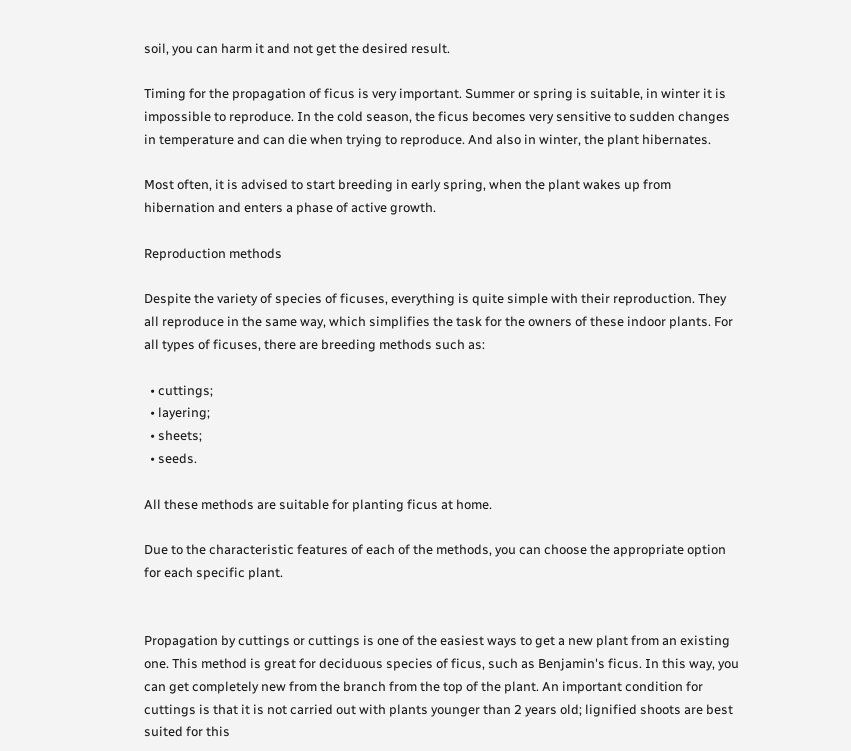soil, you can harm it and not get the desired result.

Timing for the propagation of ficus is very important. Summer or spring is suitable, in winter it is impossible to reproduce. In the cold season, the ficus becomes very sensitive to sudden changes in temperature and can die when trying to reproduce. And also in winter, the plant hibernates.

Most often, it is advised to start breeding in early spring, when the plant wakes up from hibernation and enters a phase of active growth.

Reproduction methods

Despite the variety of species of ficuses, everything is quite simple with their reproduction. They all reproduce in the same way, which simplifies the task for the owners of these indoor plants. For all types of ficuses, there are breeding methods such as:

  • cuttings;
  • layering;
  • sheets;
  • seeds.

All these methods are suitable for planting ficus at home.

Due to the characteristic features of each of the methods, you can choose the appropriate option for each specific plant.


Propagation by cuttings or cuttings is one of the easiest ways to get a new plant from an existing one. This method is great for deciduous species of ficus, such as Benjamin's ficus. In this way, you can get completely new from the branch from the top of the plant. An important condition for cuttings is that it is not carried out with plants younger than 2 years old; lignified shoots are best suited for this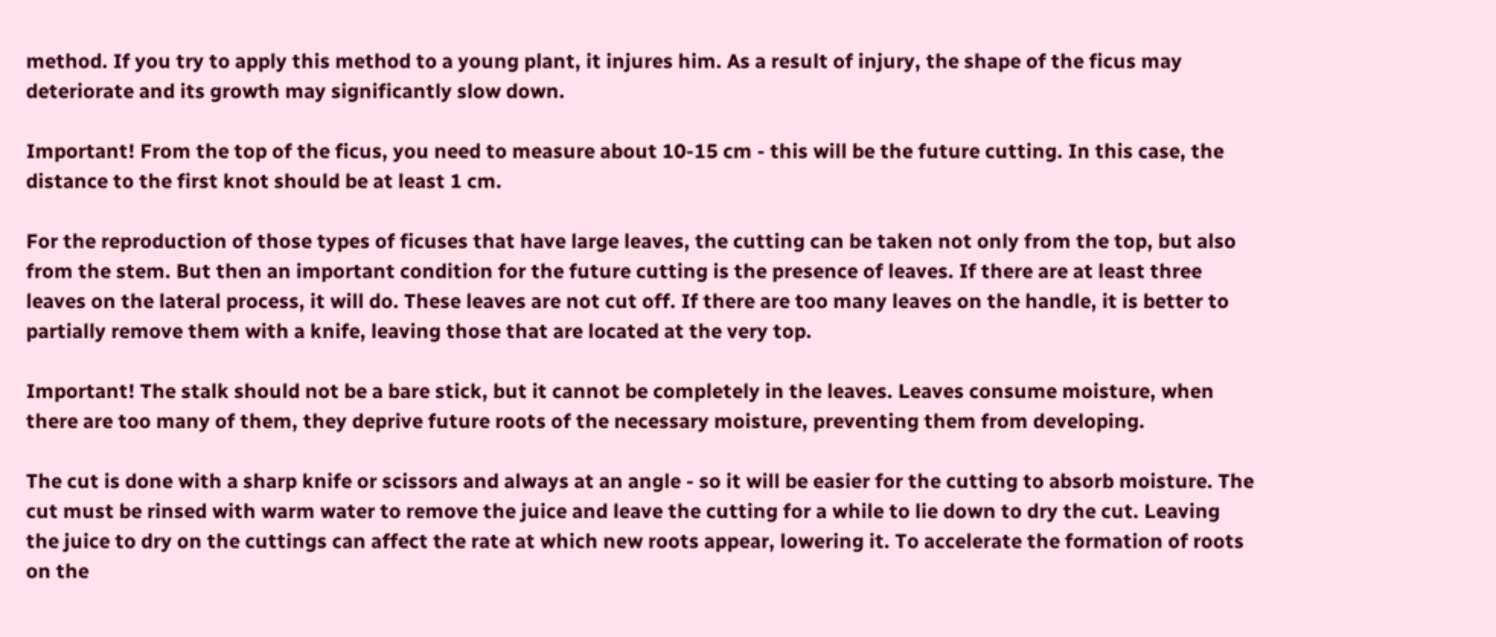method. If you try to apply this method to a young plant, it injures him. As a result of injury, the shape of the ficus may deteriorate and its growth may significantly slow down.

Important! From the top of the ficus, you need to measure about 10-15 cm - this will be the future cutting. In this case, the distance to the first knot should be at least 1 cm.

For the reproduction of those types of ficuses that have large leaves, the cutting can be taken not only from the top, but also from the stem. But then an important condition for the future cutting is the presence of leaves. If there are at least three leaves on the lateral process, it will do. These leaves are not cut off. If there are too many leaves on the handle, it is better to partially remove them with a knife, leaving those that are located at the very top.

Important! The stalk should not be a bare stick, but it cannot be completely in the leaves. Leaves consume moisture, when there are too many of them, they deprive future roots of the necessary moisture, preventing them from developing.

The cut is done with a sharp knife or scissors and always at an angle - so it will be easier for the cutting to absorb moisture. The cut must be rinsed with warm water to remove the juice and leave the cutting for a while to lie down to dry the cut. Leaving the juice to dry on the cuttings can affect the rate at which new roots appear, lowering it. To accelerate the formation of roots on the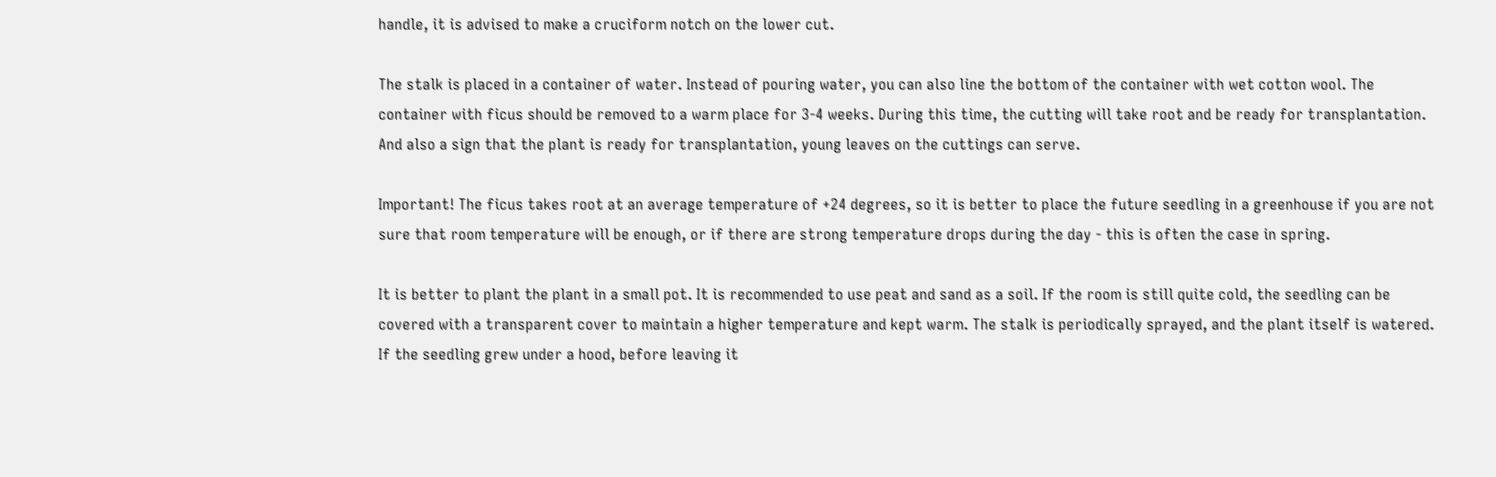handle, it is advised to make a cruciform notch on the lower cut.

The stalk is placed in a container of water. Instead of pouring water, you can also line the bottom of the container with wet cotton wool. The container with ficus should be removed to a warm place for 3-4 weeks. During this time, the cutting will take root and be ready for transplantation. And also a sign that the plant is ready for transplantation, young leaves on the cuttings can serve.

Important! The ficus takes root at an average temperature of +24 degrees, so it is better to place the future seedling in a greenhouse if you are not sure that room temperature will be enough, or if there are strong temperature drops during the day - this is often the case in spring.

It is better to plant the plant in a small pot. It is recommended to use peat and sand as a soil. If the room is still quite cold, the seedling can be covered with a transparent cover to maintain a higher temperature and kept warm. The stalk is periodically sprayed, and the plant itself is watered. If the seedling grew under a hood, before leaving it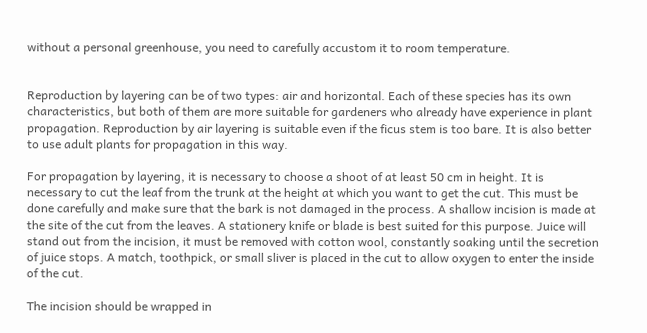without a personal greenhouse, you need to carefully accustom it to room temperature.


Reproduction by layering can be of two types: air and horizontal. Each of these species has its own characteristics, but both of them are more suitable for gardeners who already have experience in plant propagation. Reproduction by air layering is suitable even if the ficus stem is too bare. It is also better to use adult plants for propagation in this way.

For propagation by layering, it is necessary to choose a shoot of at least 50 cm in height. It is necessary to cut the leaf from the trunk at the height at which you want to get the cut. This must be done carefully and make sure that the bark is not damaged in the process. A shallow incision is made at the site of the cut from the leaves. A stationery knife or blade is best suited for this purpose. Juice will stand out from the incision, it must be removed with cotton wool, constantly soaking until the secretion of juice stops. A match, toothpick, or small sliver is placed in the cut to allow oxygen to enter the inside of the cut.

The incision should be wrapped in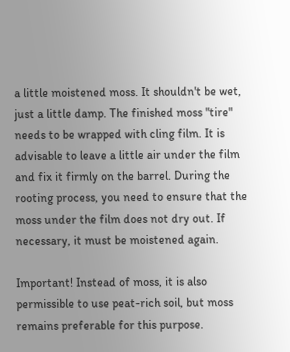a little moistened moss. It shouldn't be wet, just a little damp. The finished moss "tire" needs to be wrapped with cling film. It is advisable to leave a little air under the film and fix it firmly on the barrel. During the rooting process, you need to ensure that the moss under the film does not dry out. If necessary, it must be moistened again.

Important! Instead of moss, it is also permissible to use peat-rich soil, but moss remains preferable for this purpose.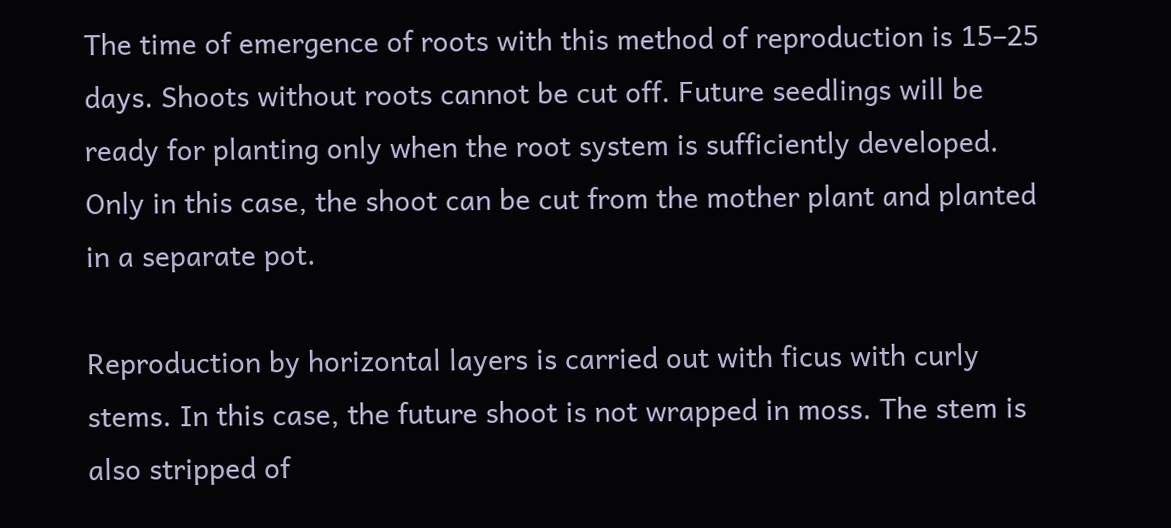The time of emergence of roots with this method of reproduction is 15–25 days. Shoots without roots cannot be cut off. Future seedlings will be ready for planting only when the root system is sufficiently developed. Only in this case, the shoot can be cut from the mother plant and planted in a separate pot.

Reproduction by horizontal layers is carried out with ficus with curly stems. In this case, the future shoot is not wrapped in moss. The stem is also stripped of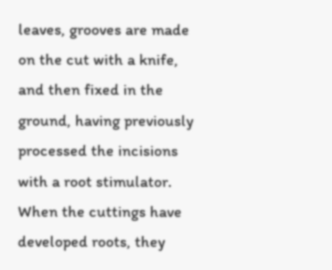leaves, grooves are made on the cut with a knife, and then fixed in the ground, having previously processed the incisions with a root stimulator. When the cuttings have developed roots, they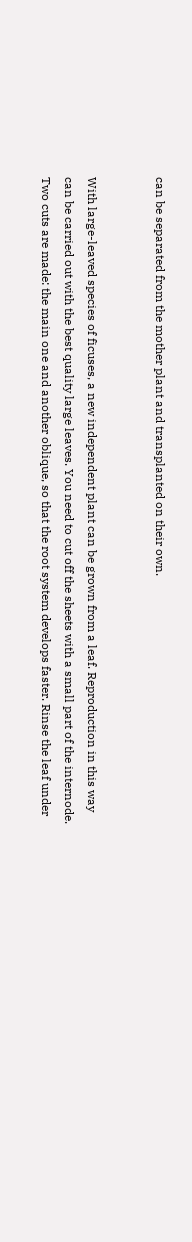can be separated from the mother plant and transplanted on their own.


With large-leaved species of ficuses, a new independent plant can be grown from a leaf. Reproduction in this way can be carried out with the best quality large leaves. You need to cut off the sheets with a small part of the internode. Two cuts are made: the main one and another oblique, so that the root system develops faster. Rinse the leaf under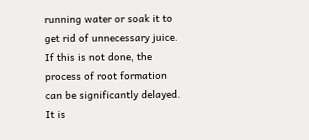running water or soak it to get rid of unnecessary juice. If this is not done, the process of root formation can be significantly delayed. It is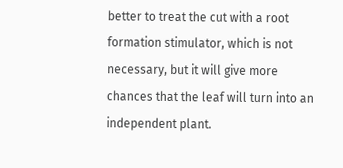better to treat the cut with a root formation stimulator, which is not necessary, but it will give more chances that the leaf will turn into an independent plant.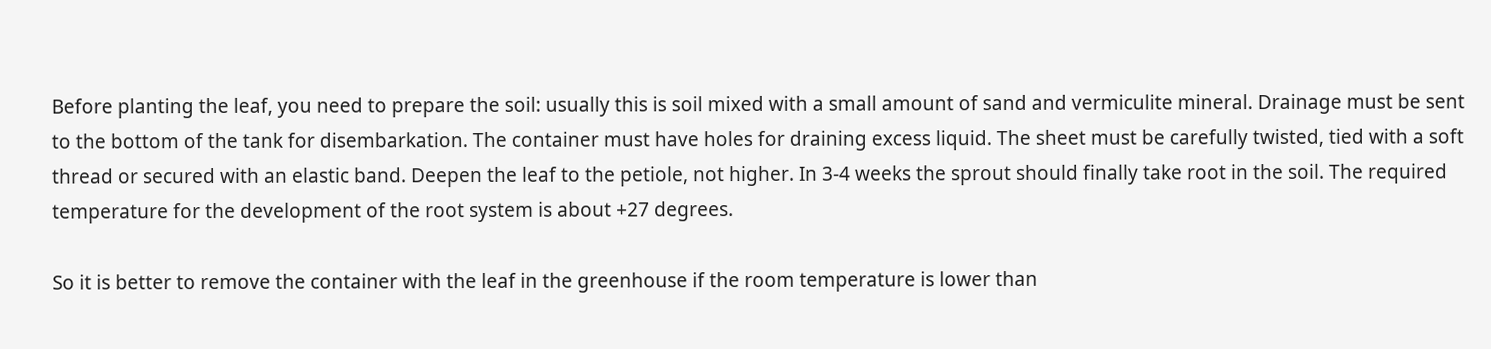Before planting the leaf, you need to prepare the soil: usually this is soil mixed with a small amount of sand and vermiculite mineral. Drainage must be sent to the bottom of the tank for disembarkation. The container must have holes for draining excess liquid. The sheet must be carefully twisted, tied with a soft thread or secured with an elastic band. Deepen the leaf to the petiole, not higher. In 3-4 weeks the sprout should finally take root in the soil. The required temperature for the development of the root system is about +27 degrees.

So it is better to remove the container with the leaf in the greenhouse if the room temperature is lower than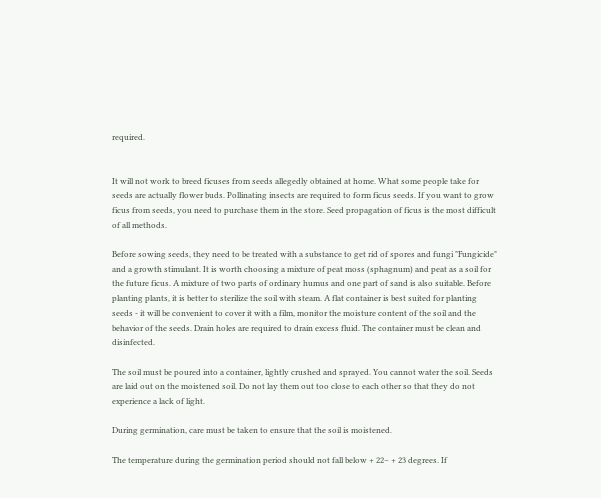required.


It will not work to breed ficuses from seeds allegedly obtained at home. What some people take for seeds are actually flower buds. Pollinating insects are required to form ficus seeds. If you want to grow ficus from seeds, you need to purchase them in the store. Seed propagation of ficus is the most difficult of all methods.

Before sowing seeds, they need to be treated with a substance to get rid of spores and fungi "Fungicide" and a growth stimulant. It is worth choosing a mixture of peat moss (sphagnum) and peat as a soil for the future ficus. A mixture of two parts of ordinary humus and one part of sand is also suitable. Before planting plants, it is better to sterilize the soil with steam. A flat container is best suited for planting seeds - it will be convenient to cover it with a film, monitor the moisture content of the soil and the behavior of the seeds. Drain holes are required to drain excess fluid. The container must be clean and disinfected.

The soil must be poured into a container, lightly crushed and sprayed. You cannot water the soil. Seeds are laid out on the moistened soil. Do not lay them out too close to each other so that they do not experience a lack of light.

During germination, care must be taken to ensure that the soil is moistened.

The temperature during the germination period should not fall below + 22– + 23 degrees. If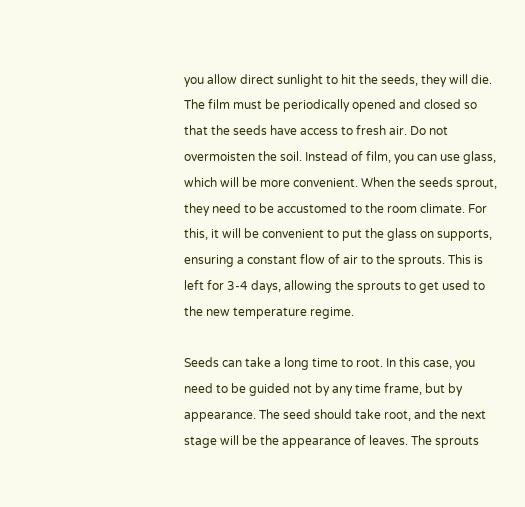you allow direct sunlight to hit the seeds, they will die. The film must be periodically opened and closed so that the seeds have access to fresh air. Do not overmoisten the soil. Instead of film, you can use glass, which will be more convenient. When the seeds sprout, they need to be accustomed to the room climate. For this, it will be convenient to put the glass on supports, ensuring a constant flow of air to the sprouts. This is left for 3-4 days, allowing the sprouts to get used to the new temperature regime.

Seeds can take a long time to root. In this case, you need to be guided not by any time frame, but by appearance. The seed should take root, and the next stage will be the appearance of leaves. The sprouts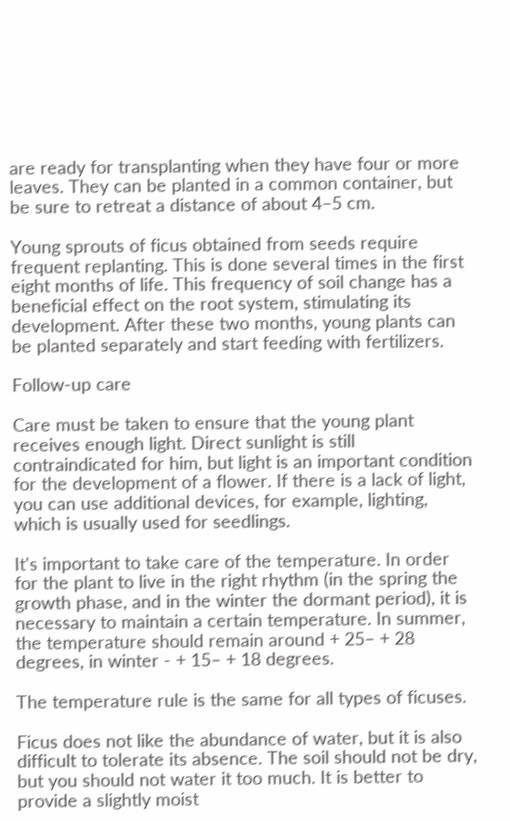are ready for transplanting when they have four or more leaves. They can be planted in a common container, but be sure to retreat a distance of about 4–5 cm.

Young sprouts of ficus obtained from seeds require frequent replanting. This is done several times in the first eight months of life. This frequency of soil change has a beneficial effect on the root system, stimulating its development. After these two months, young plants can be planted separately and start feeding with fertilizers.

Follow-up care

Care must be taken to ensure that the young plant receives enough light. Direct sunlight is still contraindicated for him, but light is an important condition for the development of a flower. If there is a lack of light, you can use additional devices, for example, lighting, which is usually used for seedlings.

It's important to take care of the temperature. In order for the plant to live in the right rhythm (in the spring the growth phase, and in the winter the dormant period), it is necessary to maintain a certain temperature. In summer, the temperature should remain around + 25– + 28 degrees, in winter - + 15– + 18 degrees.

The temperature rule is the same for all types of ficuses.

Ficus does not like the abundance of water, but it is also difficult to tolerate its absence. The soil should not be dry, but you should not water it too much. It is better to provide a slightly moist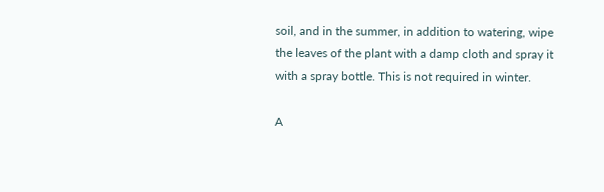soil, and in the summer, in addition to watering, wipe the leaves of the plant with a damp cloth and spray it with a spray bottle. This is not required in winter.

A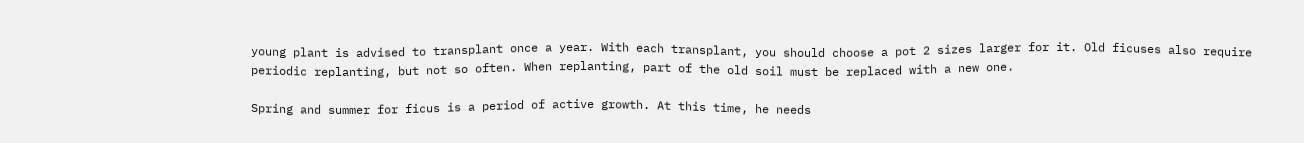young plant is advised to transplant once a year. With each transplant, you should choose a pot 2 sizes larger for it. Old ficuses also require periodic replanting, but not so often. When replanting, part of the old soil must be replaced with a new one.

Spring and summer for ficus is a period of active growth. At this time, he needs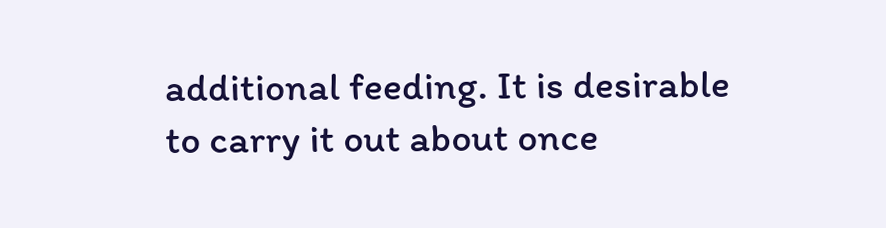additional feeding. It is desirable to carry it out about once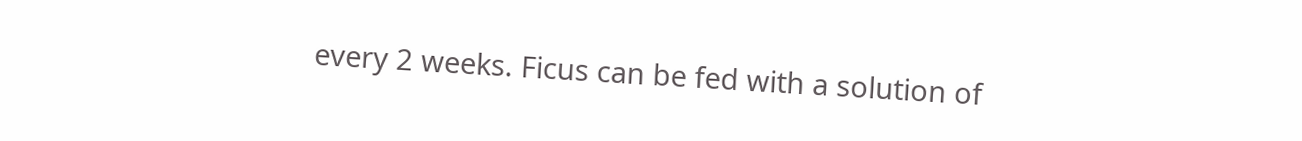every 2 weeks. Ficus can be fed with a solution of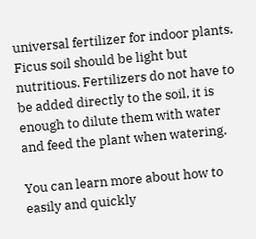universal fertilizer for indoor plants. Ficus soil should be light but nutritious. Fertilizers do not have to be added directly to the soil, it is enough to dilute them with water and feed the plant when watering.

You can learn more about how to easily and quickly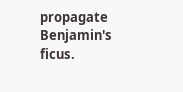propagate Benjamin's ficus.